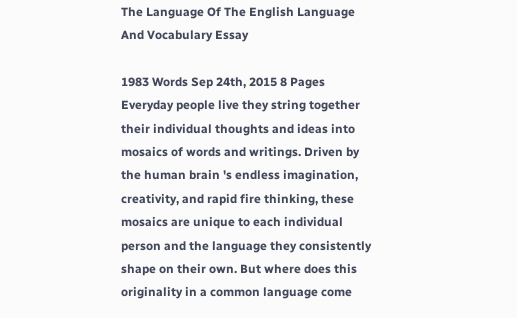The Language Of The English Language And Vocabulary Essay

1983 Words Sep 24th, 2015 8 Pages
Everyday people live they string together their individual thoughts and ideas into mosaics of words and writings. Driven by the human brain 's endless imagination, creativity, and rapid fire thinking, these mosaics are unique to each individual person and the language they consistently shape on their own. But where does this originality in a common language come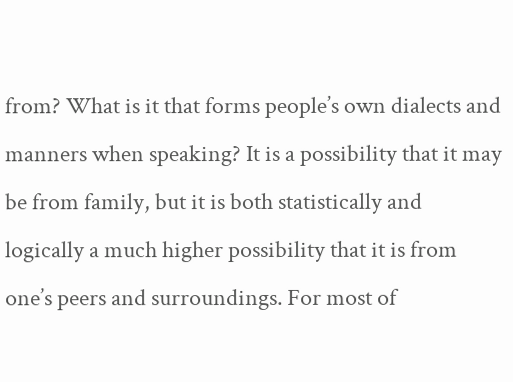from? What is it that forms people’s own dialects and manners when speaking? It is a possibility that it may be from family, but it is both statistically and logically a much higher possibility that it is from one’s peers and surroundings. For most of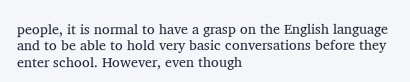people, it is normal to have a grasp on the English language and to be able to hold very basic conversations before they enter school. However, even though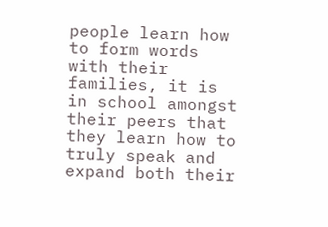people learn how to form words with their families, it is in school amongst their peers that they learn how to truly speak and expand both their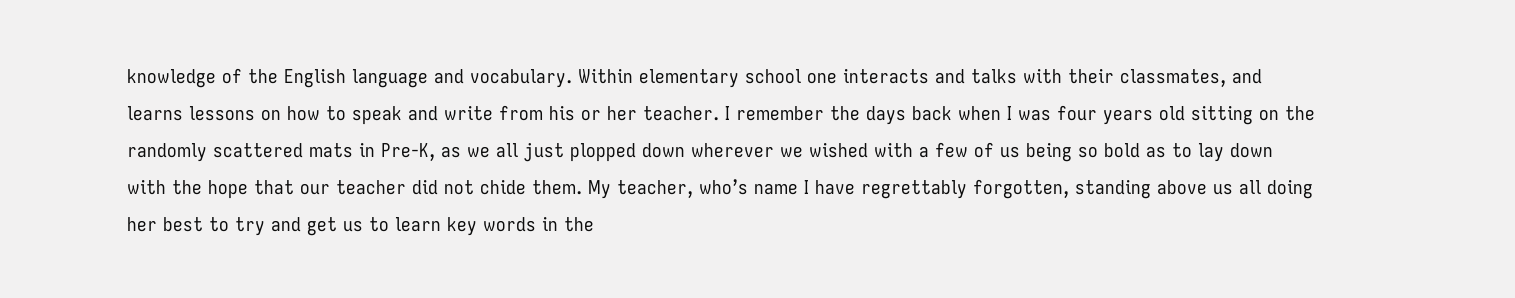knowledge of the English language and vocabulary. Within elementary school one interacts and talks with their classmates, and learns lessons on how to speak and write from his or her teacher. I remember the days back when I was four years old sitting on the randomly scattered mats in Pre-K, as we all just plopped down wherever we wished with a few of us being so bold as to lay down with the hope that our teacher did not chide them. My teacher, who’s name I have regrettably forgotten, standing above us all doing her best to try and get us to learn key words in the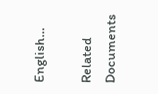English…

Related Documents